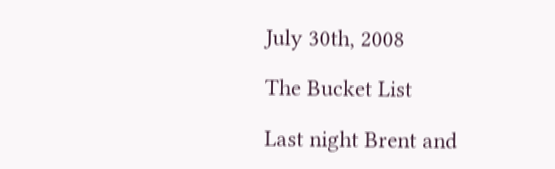July 30th, 2008

The Bucket List

Last night Brent and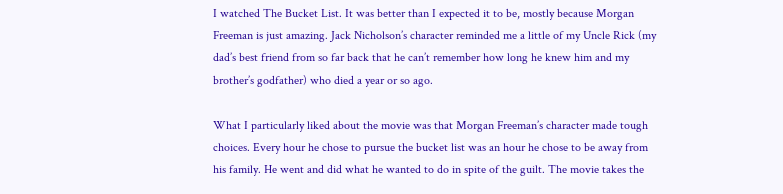I watched The Bucket List. It was better than I expected it to be, mostly because Morgan Freeman is just amazing. Jack Nicholson’s character reminded me a little of my Uncle Rick (my dad’s best friend from so far back that he can’t remember how long he knew him and my brother’s godfather) who died a year or so ago.

What I particularly liked about the movie was that Morgan Freeman’s character made tough choices. Every hour he chose to pursue the bucket list was an hour he chose to be away from his family. He went and did what he wanted to do in spite of the guilt. The movie takes the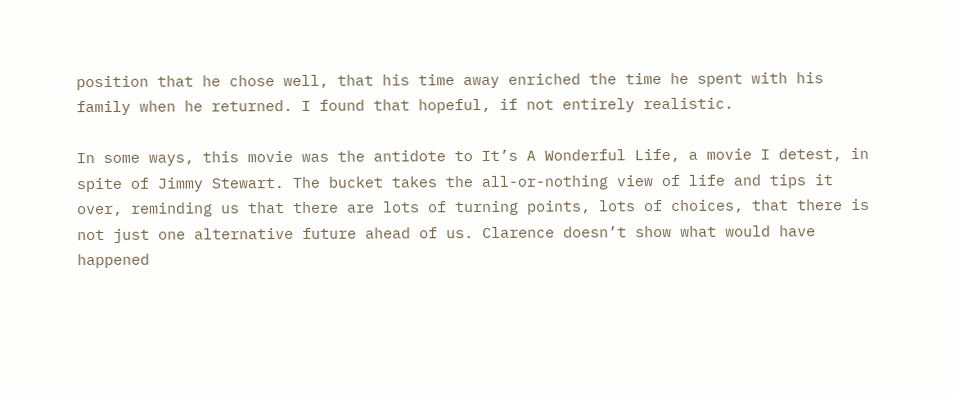position that he chose well, that his time away enriched the time he spent with his family when he returned. I found that hopeful, if not entirely realistic.

In some ways, this movie was the antidote to It’s A Wonderful Life, a movie I detest, in spite of Jimmy Stewart. The bucket takes the all-or-nothing view of life and tips it over, reminding us that there are lots of turning points, lots of choices, that there is not just one alternative future ahead of us. Clarence doesn’t show what would have happened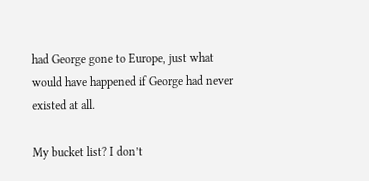had George gone to Europe, just what would have happened if George had never existed at all.

My bucket list? I don’t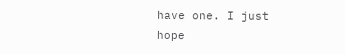have one. I just hope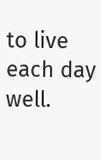to live each day well.